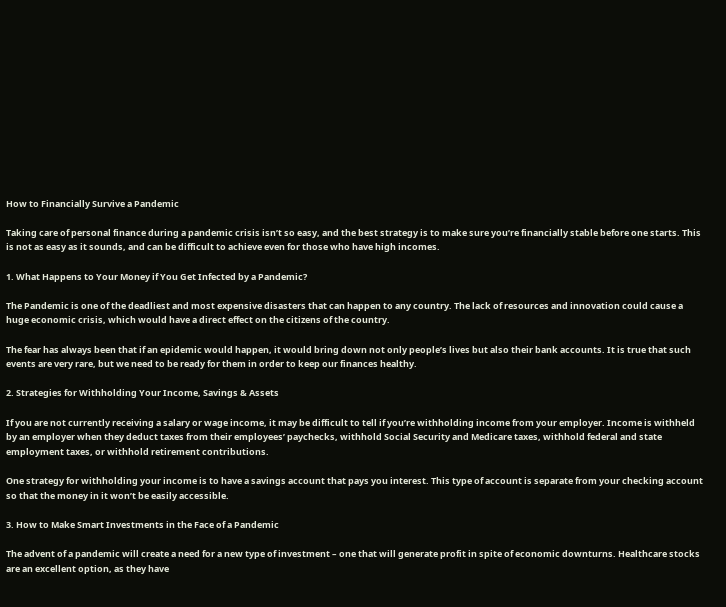How to Financially Survive a Pandemic

Taking care of personal finance during a pandemic crisis isn’t so easy, and the best strategy is to make sure you’re financially stable before one starts. This is not as easy as it sounds, and can be difficult to achieve even for those who have high incomes.

1. What Happens to Your Money if You Get Infected by a Pandemic?

The Pandemic is one of the deadliest and most expensive disasters that can happen to any country. The lack of resources and innovation could cause a huge economic crisis, which would have a direct effect on the citizens of the country.

The fear has always been that if an epidemic would happen, it would bring down not only people’s lives but also their bank accounts. It is true that such events are very rare, but we need to be ready for them in order to keep our finances healthy.

2. Strategies for Withholding Your Income, Savings & Assets

If you are not currently receiving a salary or wage income, it may be difficult to tell if you’re withholding income from your employer. Income is withheld by an employer when they deduct taxes from their employees’ paychecks, withhold Social Security and Medicare taxes, withhold federal and state employment taxes, or withhold retirement contributions.

One strategy for withholding your income is to have a savings account that pays you interest. This type of account is separate from your checking account so that the money in it won’t be easily accessible.

3. How to Make Smart Investments in the Face of a Pandemic

The advent of a pandemic will create a need for a new type of investment – one that will generate profit in spite of economic downturns. Healthcare stocks are an excellent option, as they have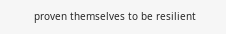proven themselves to be resilient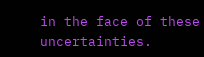in the face of these uncertainties.